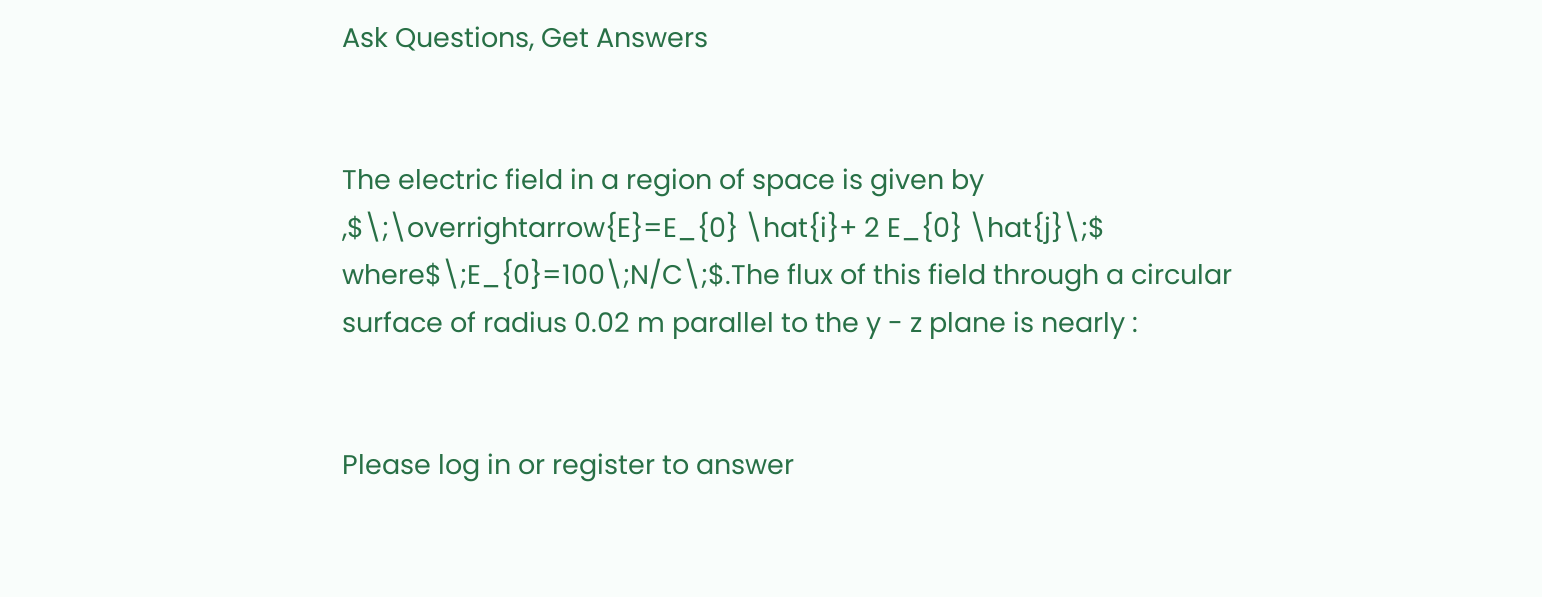Ask Questions, Get Answers


The electric field in a region of space is given by ,$\;\overrightarrow{E}=E_{0} \hat{i}+ 2 E_{0} \hat{j}\;$ where$\;E_{0}=100\;N/C\;$.The flux of this field through a circular surface of radius 0.02 m parallel to the y - z plane is nearly :


Please log in or register to answer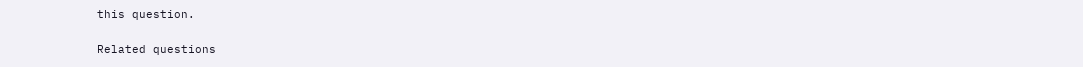this question.

Related questions